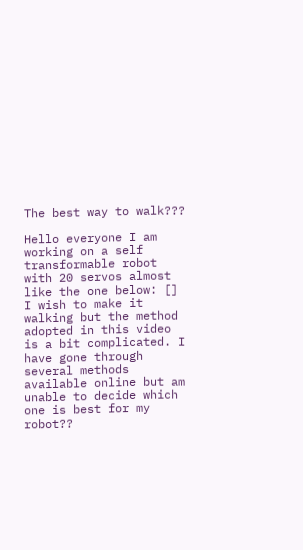The best way to walk???

Hello everyone I am working on a self transformable robot with 20 servos almost like the one below: [] I wish to make it walking but the method adopted in this video is a bit complicated. I have gone through several methods available online but am unable to decide which one is best for my robot??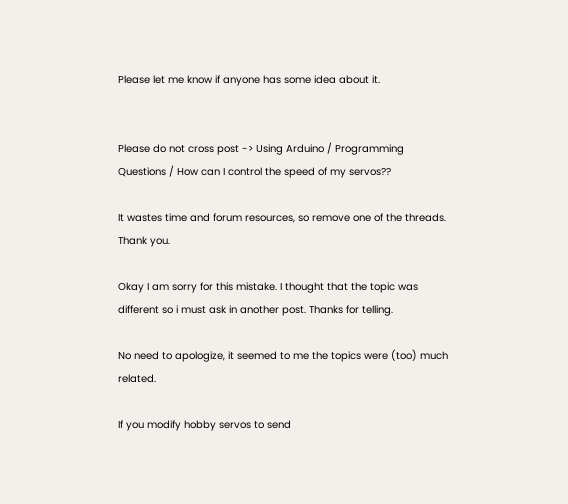Please let me know if anyone has some idea about it.


Please do not cross post -> Using Arduino / Programming Questions / How can I control the speed of my servos??

It wastes time and forum resources, so remove one of the threads. Thank you.

Okay I am sorry for this mistake. I thought that the topic was different so i must ask in another post. Thanks for telling.

No need to apologize, it seemed to me the topics were (too) much related.

If you modify hobby servos to send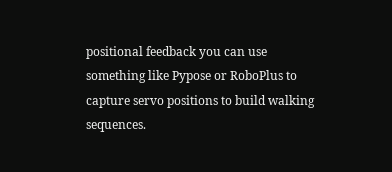positional feedback you can use something like Pypose or RoboPlus to capture servo positions to build walking sequences.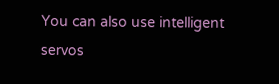You can also use intelligent servos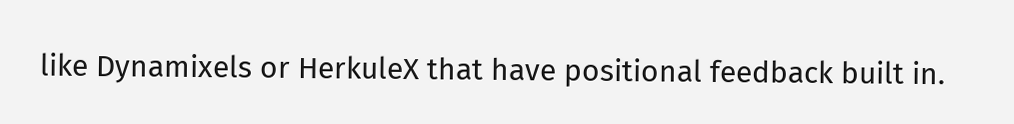like Dynamixels or HerkuleX that have positional feedback built in.